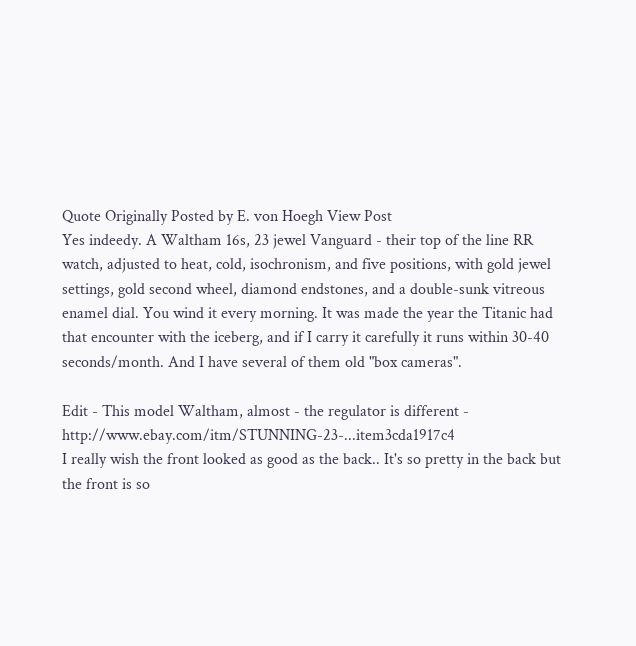Quote Originally Posted by E. von Hoegh View Post
Yes indeedy. A Waltham 16s, 23 jewel Vanguard - their top of the line RR watch, adjusted to heat, cold, isochronism, and five positions, with gold jewel settings, gold second wheel, diamond endstones, and a double-sunk vitreous enamel dial. You wind it every morning. It was made the year the Titanic had that encounter with the iceberg, and if I carry it carefully it runs within 30-40 seconds/month. And I have several of them old "box cameras".

Edit - This model Waltham, almost - the regulator is different - http://www.ebay.com/itm/STUNNING-23-...item3cda1917c4
I really wish the front looked as good as the back.. It's so pretty in the back but the front is so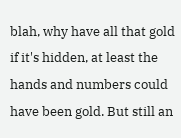blah, why have all that gold if it's hidden, at least the hands and numbers could have been gold. But still an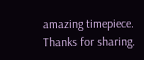amazing timepiece. Thanks for sharing.